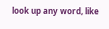look up any word, like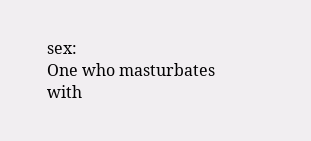sex:
One who masturbates with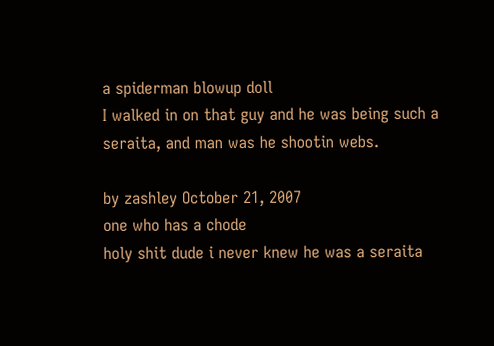a spiderman blowup doll
I walked in on that guy and he was being such a seraita, and man was he shootin webs.

by zashley October 21, 2007
one who has a chode
holy shit dude i never knew he was a seraita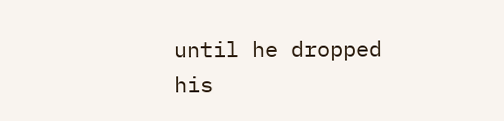until he dropped his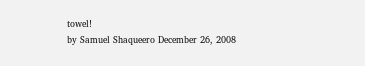towel!
by Samuel Shaqueero December 26, 2008